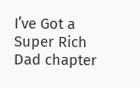I’ve Got a Super Rich Dad chapter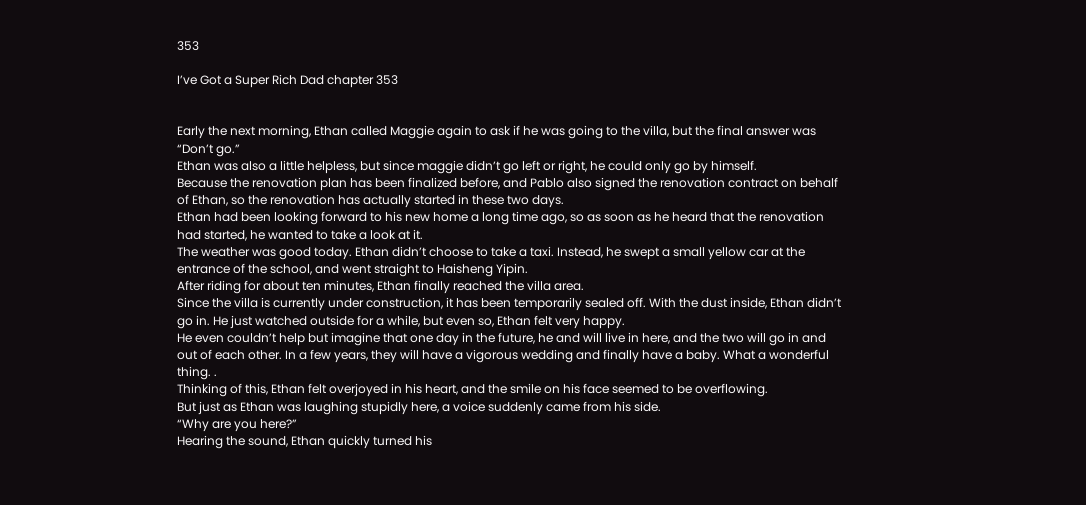353

I’ve Got a Super Rich Dad chapter 353


Early the next morning, Ethan called Maggie again to ask if he was going to the villa, but the final answer was “Don’t go.”
Ethan was also a little helpless, but since maggie didn’t go left or right, he could only go by himself.
Because the renovation plan has been finalized before, and Pablo also signed the renovation contract on behalf of Ethan, so the renovation has actually started in these two days.
Ethan had been looking forward to his new home a long time ago, so as soon as he heard that the renovation had started, he wanted to take a look at it.
The weather was good today. Ethan didn’t choose to take a taxi. Instead, he swept a small yellow car at the entrance of the school, and went straight to Haisheng Yipin.
After riding for about ten minutes, Ethan finally reached the villa area.
Since the villa is currently under construction, it has been temporarily sealed off. With the dust inside, Ethan didn’t go in. He just watched outside for a while, but even so, Ethan felt very happy.
He even couldn’t help but imagine that one day in the future, he and will live in here, and the two will go in and out of each other. In a few years, they will have a vigorous wedding and finally have a baby. What a wonderful thing. .
Thinking of this, Ethan felt overjoyed in his heart, and the smile on his face seemed to be overflowing.
But just as Ethan was laughing stupidly here, a voice suddenly came from his side.
“Why are you here?”
Hearing the sound, Ethan quickly turned his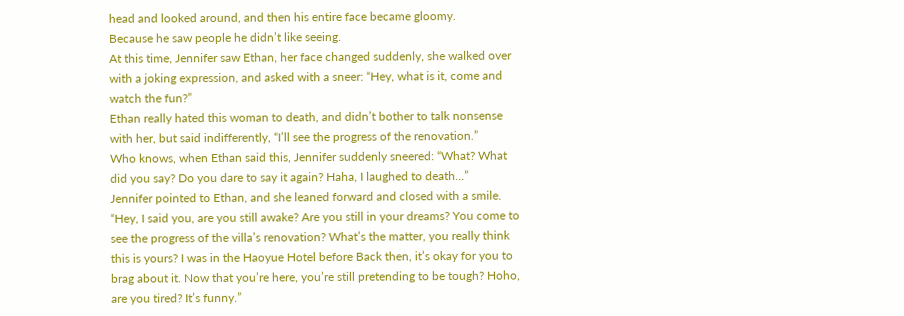head and looked around, and then his entire face became gloomy.
Because he saw people he didn’t like seeing.
At this time, Jennifer saw Ethan, her face changed suddenly, she walked over with a joking expression, and asked with a sneer: “Hey, what is it, come and watch the fun?”
Ethan really hated this woman to death, and didn’t bother to talk nonsense with her, but said indifferently, “I’ll see the progress of the renovation.”
Who knows, when Ethan said this, Jennifer suddenly sneered: “What? What did you say? Do you dare to say it again? Haha, I laughed to death…”
Jennifer pointed to Ethan, and she leaned forward and closed with a smile.
“Hey, I said you, are you still awake? Are you still in your dreams? You come to see the progress of the villa’s renovation? What’s the matter, you really think this is yours? I was in the Haoyue Hotel before Back then, it’s okay for you to brag about it. Now that you’re here, you’re still pretending to be tough? Hoho, are you tired? It’s funny.”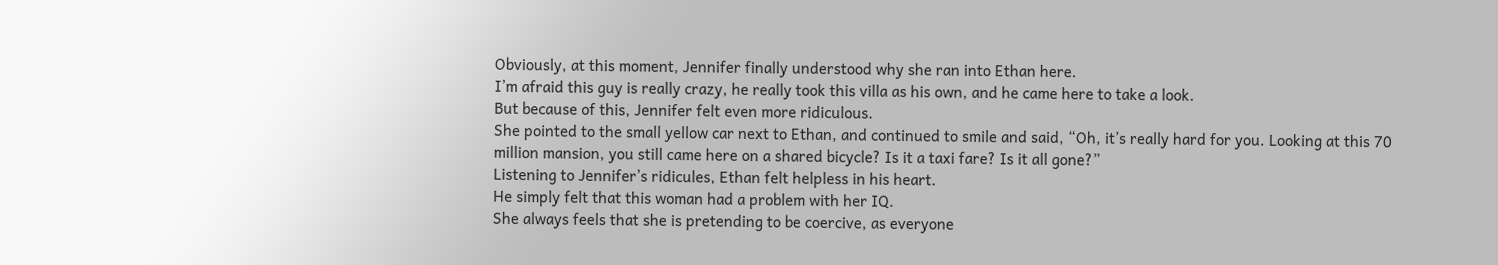Obviously, at this moment, Jennifer finally understood why she ran into Ethan here.
I’m afraid this guy is really crazy, he really took this villa as his own, and he came here to take a look.
But because of this, Jennifer felt even more ridiculous.
She pointed to the small yellow car next to Ethan, and continued to smile and said, “Oh, it’s really hard for you. Looking at this 70 million mansion, you still came here on a shared bicycle? Is it a taxi fare? Is it all gone?”
Listening to Jennifer’s ridicules, Ethan felt helpless in his heart.
He simply felt that this woman had a problem with her IQ.
She always feels that she is pretending to be coercive, as everyone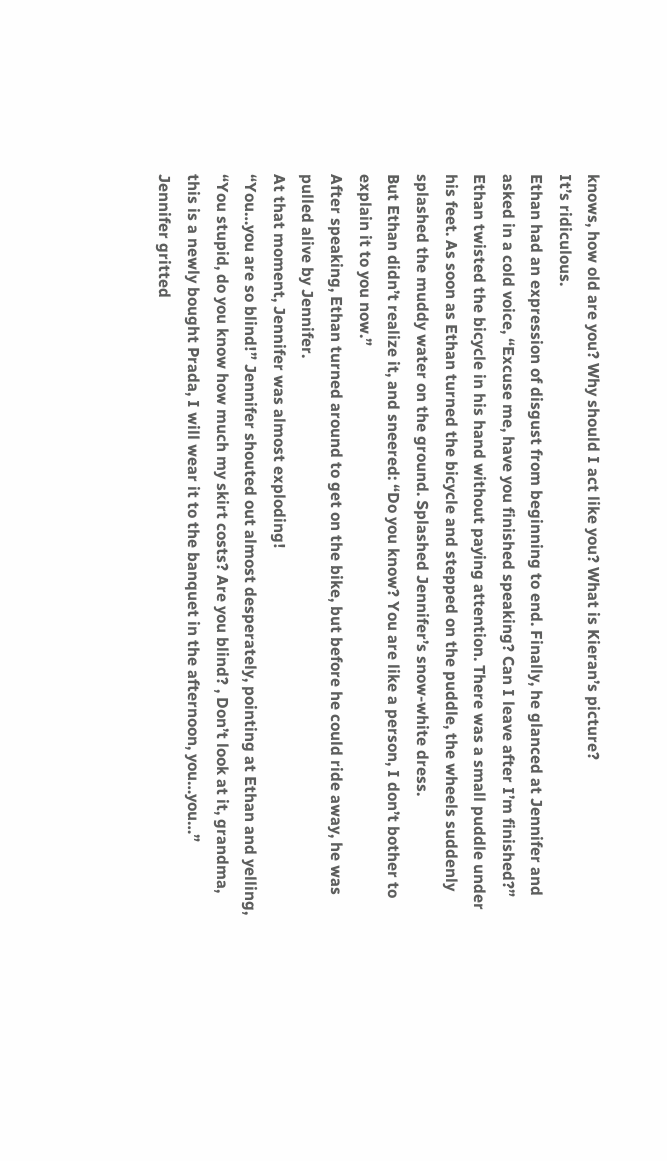knows, how old are you? Why should I act like you? What is Kieran’s picture?
It’s ridiculous.
Ethan had an expression of disgust from beginning to end. Finally, he glanced at Jennifer and asked in a cold voice, “Excuse me, have you finished speaking? Can I leave after I’m finished?”
Ethan twisted the bicycle in his hand without paying attention. There was a small puddle under his feet. As soon as Ethan turned the bicycle and stepped on the puddle, the wheels suddenly splashed the muddy water on the ground. Splashed Jennifer’s snow-white dress.
But Ethan didn’t realize it, and sneered: “Do you know? You are like a person, I don’t bother to explain it to you now.”
After speaking, Ethan turned around to get on the bike, but before he could ride away, he was pulled alive by Jennifer.
At that moment, Jennifer was almost exploding!
“You…you are so blind!” Jennifer shouted out almost desperately, pointing at Ethan and yelling, “You stupid, do you know how much my skirt costs? Are you blind? , Don’t look at it, grandma, this is a newly bought Prada, I will wear it to the banquet in the afternoon, you…you…”
Jennifer gritted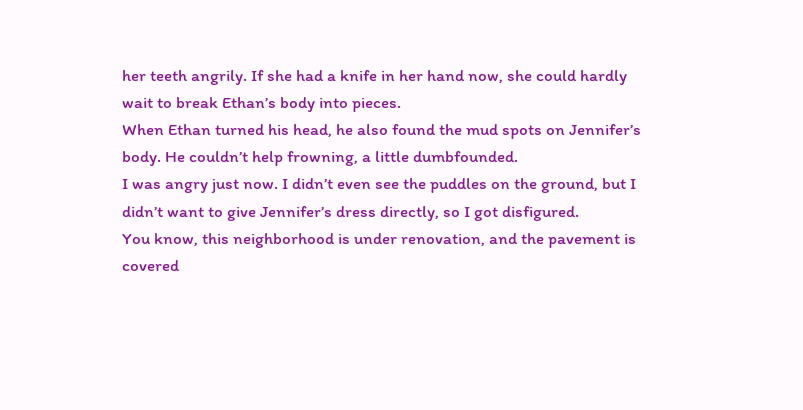her teeth angrily. If she had a knife in her hand now, she could hardly wait to break Ethan’s body into pieces.
When Ethan turned his head, he also found the mud spots on Jennifer’s body. He couldn’t help frowning, a little dumbfounded.
I was angry just now. I didn’t even see the puddles on the ground, but I didn’t want to give Jennifer’s dress directly, so I got disfigured.
You know, this neighborhood is under renovation, and the pavement is covered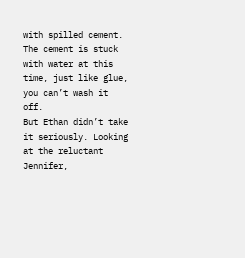with spilled cement. The cement is stuck with water at this time, just like glue, you can’t wash it off.
But Ethan didn’t take it seriously. Looking at the reluctant Jennifer,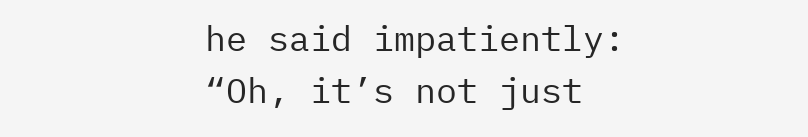he said impatiently: “Oh, it’s not just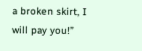a broken skirt, I will pay you!”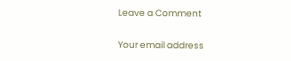Leave a Comment

Your email address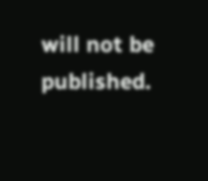will not be published.